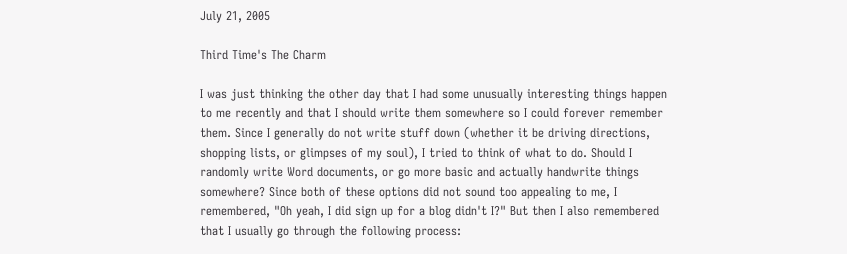July 21, 2005

Third Time's The Charm

I was just thinking the other day that I had some unusually interesting things happen to me recently and that I should write them somewhere so I could forever remember them. Since I generally do not write stuff down (whether it be driving directions, shopping lists, or glimpses of my soul), I tried to think of what to do. Should I randomly write Word documents, or go more basic and actually handwrite things somewhere? Since both of these options did not sound too appealing to me, I remembered, "Oh yeah, I did sign up for a blog didn't I?" But then I also remembered that I usually go through the following process: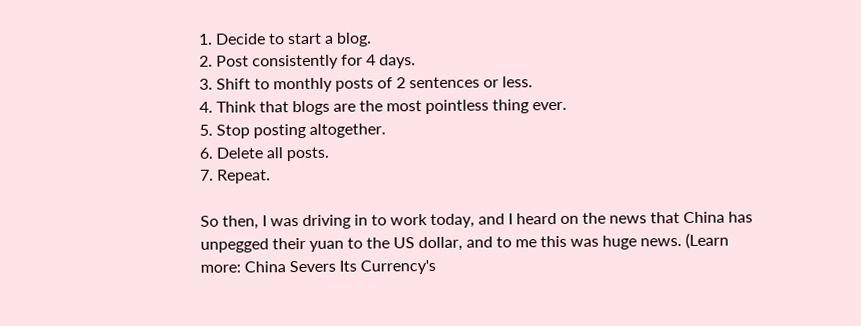1. Decide to start a blog.
2. Post consistently for 4 days.
3. Shift to monthly posts of 2 sentences or less.
4. Think that blogs are the most pointless thing ever.
5. Stop posting altogether.
6. Delete all posts.
7. Repeat.

So then, I was driving in to work today, and I heard on the news that China has unpegged their yuan to the US dollar, and to me this was huge news. (Learn more: China Severs Its Currency's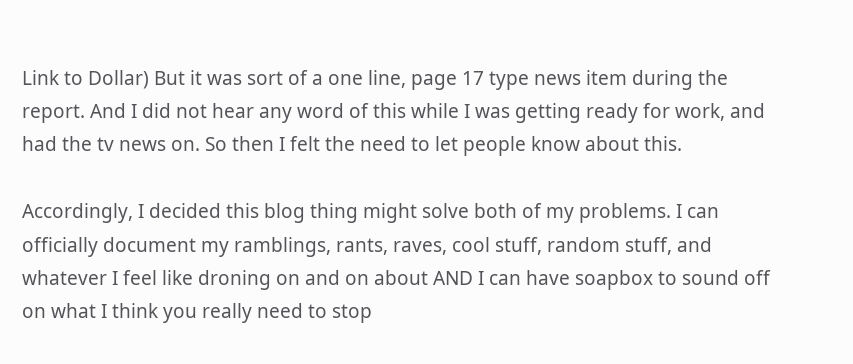Link to Dollar) But it was sort of a one line, page 17 type news item during the report. And I did not hear any word of this while I was getting ready for work, and had the tv news on. So then I felt the need to let people know about this.

Accordingly, I decided this blog thing might solve both of my problems. I can officially document my ramblings, rants, raves, cool stuff, random stuff, and whatever I feel like droning on and on about AND I can have soapbox to sound off on what I think you really need to stop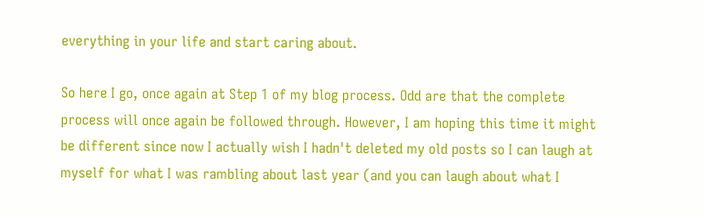everything in your life and start caring about.

So here I go, once again at Step 1 of my blog process. Odd are that the complete process will once again be followed through. However, I am hoping this time it might be different since now I actually wish I hadn't deleted my old posts so I can laugh at myself for what I was rambling about last year (and you can laugh about what I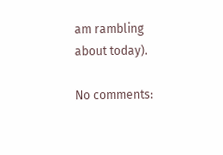am rambling about today).

No comments: